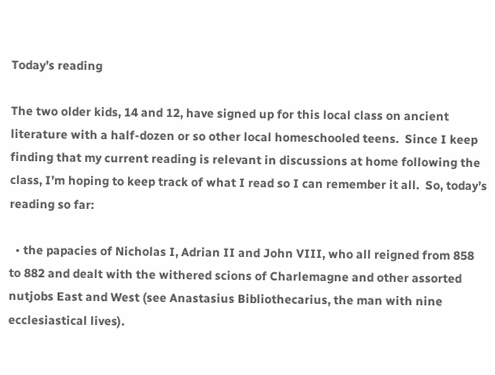Today’s reading

The two older kids, 14 and 12, have signed up for this local class on ancient literature with a half-dozen or so other local homeschooled teens.  Since I keep finding that my current reading is relevant in discussions at home following the class, I’m hoping to keep track of what I read so I can remember it all.  So, today’s reading so far:

  • the papacies of Nicholas I, Adrian II and John VIII, who all reigned from 858 to 882 and dealt with the withered scions of Charlemagne and other assorted nutjobs East and West (see Anastasius Bibliothecarius, the man with nine ecclesiastical lives).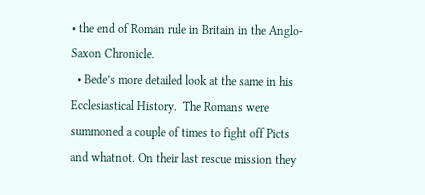• the end of Roman rule in Britain in the Anglo-Saxon Chronicle.
  • Bede’s more detailed look at the same in his Ecclesiastical History.  The Romans were summoned a couple of times to fight off Picts and whatnot. On their last rescue mission they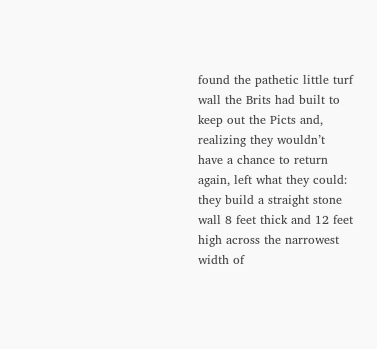found the pathetic little turf wall the Brits had built to keep out the Picts and, realizing they wouldn’t have a chance to return again, left what they could: they build a straight stone wall 8 feet thick and 12 feet high across the narrowest width of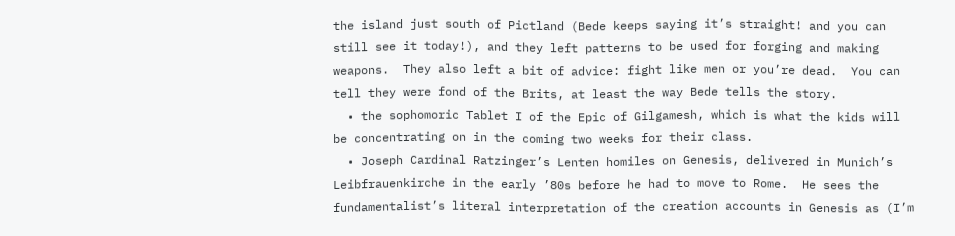the island just south of Pictland (Bede keeps saying it’s straight! and you can still see it today!), and they left patterns to be used for forging and making weapons.  They also left a bit of advice: fight like men or you’re dead.  You can tell they were fond of the Brits, at least the way Bede tells the story.
  • the sophomoric Tablet I of the Epic of Gilgamesh, which is what the kids will be concentrating on in the coming two weeks for their class.
  • Joseph Cardinal Ratzinger’s Lenten homiles on Genesis, delivered in Munich’s Leibfrauenkirche in the early ’80s before he had to move to Rome.  He sees the fundamentalist’s literal interpretation of the creation accounts in Genesis as (I’m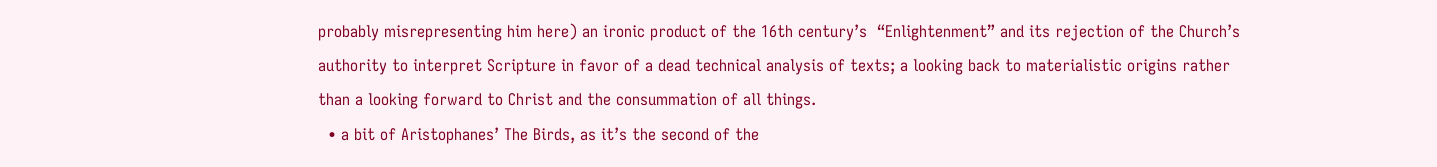probably misrepresenting him here) an ironic product of the 16th century’s  “Enlightenment” and its rejection of the Church’s authority to interpret Scripture in favor of a dead technical analysis of texts; a looking back to materialistic origins rather than a looking forward to Christ and the consummation of all things.
  • a bit of Aristophanes’ The Birds, as it’s the second of the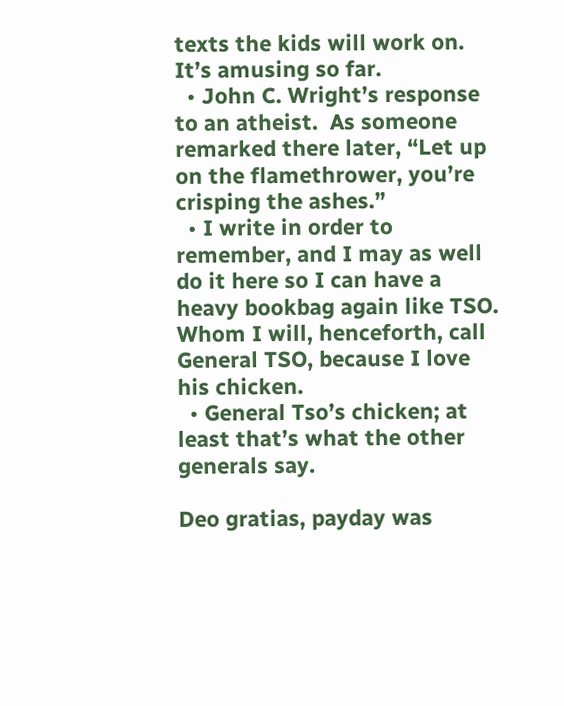texts the kids will work on.  It’s amusing so far.
  • John C. Wright’s response to an atheist.  As someone remarked there later, “Let up on the flamethrower, you’re crisping the ashes.”
  • I write in order to remember, and I may as well do it here so I can have a heavy bookbag again like TSO.  Whom I will, henceforth, call General TSO, because I love his chicken.
  • General Tso’s chicken; at least that’s what the other generals say.

Deo gratias, payday was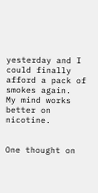yesterday and I could finally afford a pack of smokes again.  My mind works better on nicotine.


One thought on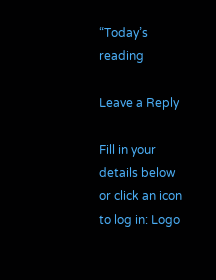“Today’s reading

Leave a Reply

Fill in your details below or click an icon to log in: Logo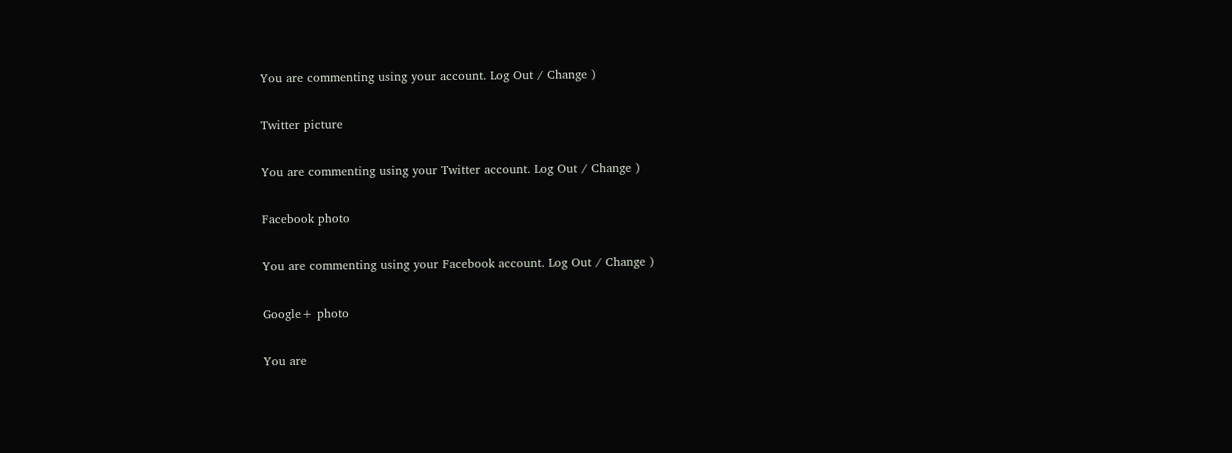You are commenting using your account. Log Out / Change )

Twitter picture

You are commenting using your Twitter account. Log Out / Change )

Facebook photo

You are commenting using your Facebook account. Log Out / Change )

Google+ photo

You are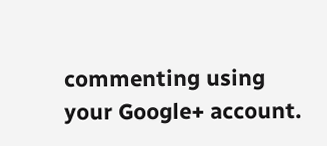commenting using your Google+ account.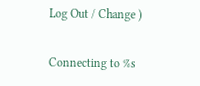Log Out / Change )

Connecting to %s